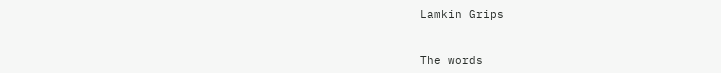Lamkin Grips


The words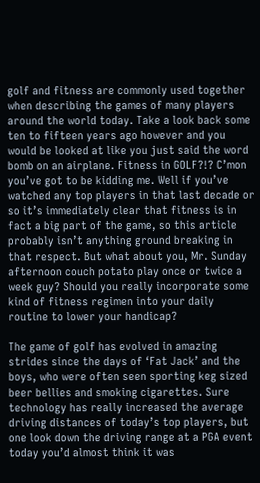golf and fitness are commonly used together when describing the games of many players around the world today. Take a look back some ten to fifteen years ago however and you would be looked at like you just said the word bomb on an airplane. Fitness in GOLF?!? C’mon you’ve got to be kidding me. Well if you’ve watched any top players in that last decade or so it’s immediately clear that fitness is in fact a big part of the game, so this article probably isn’t anything ground breaking in that respect. But what about you, Mr. Sunday afternoon couch potato play once or twice a week guy? Should you really incorporate some kind of fitness regimen into your daily routine to lower your handicap?

The game of golf has evolved in amazing strides since the days of ‘Fat Jack’ and the boys, who were often seen sporting keg sized beer bellies and smoking cigarettes. Sure technology has really increased the average driving distances of today’s top players, but one look down the driving range at a PGA event today you’d almost think it was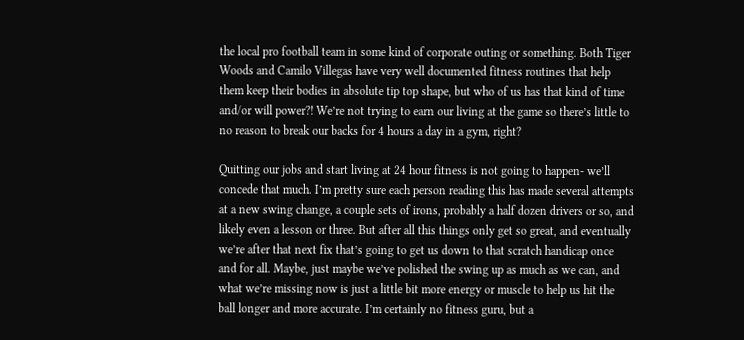the local pro football team in some kind of corporate outing or something. Both Tiger Woods and Camilo Villegas have very well documented fitness routines that help them keep their bodies in absolute tip top shape, but who of us has that kind of time and/or will power?! We’re not trying to earn our living at the game so there’s little to no reason to break our backs for 4 hours a day in a gym, right?

Quitting our jobs and start living at 24 hour fitness is not going to happen- we’ll concede that much. I’m pretty sure each person reading this has made several attempts at a new swing change, a couple sets of irons, probably a half dozen drivers or so, and likely even a lesson or three. But after all this things only get so great, and eventually we’re after that next fix that’s going to get us down to that scratch handicap once and for all. Maybe, just maybe we’ve polished the swing up as much as we can, and what we’re missing now is just a little bit more energy or muscle to help us hit the ball longer and more accurate. I’m certainly no fitness guru, but a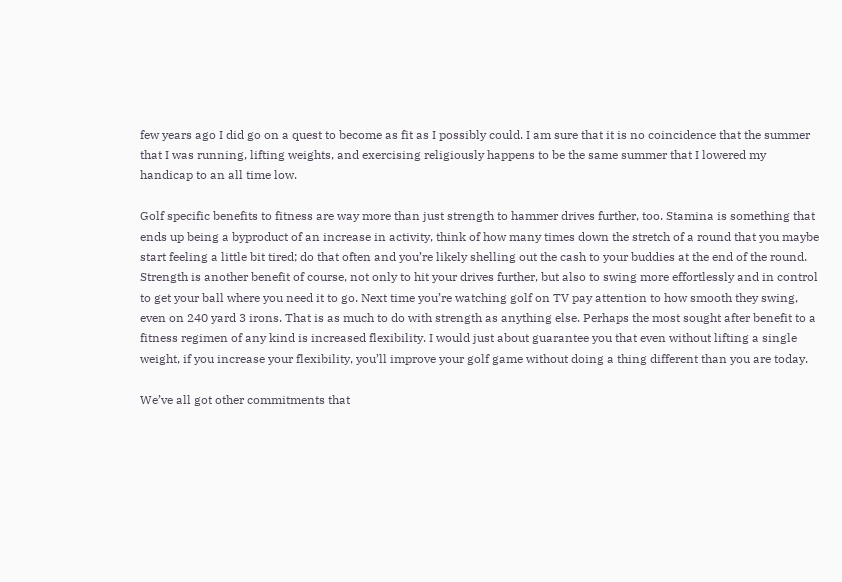few years ago I did go on a quest to become as fit as I possibly could. I am sure that it is no coincidence that the summer that I was running, lifting weights, and exercising religiously happens to be the same summer that I lowered my handicap to an all time low.

Golf specific benefits to fitness are way more than just strength to hammer drives further, too. Stamina is something that ends up being a byproduct of an increase in activity, think of how many times down the stretch of a round that you maybe start feeling a little bit tired; do that often and you’re likely shelling out the cash to your buddies at the end of the round. Strength is another benefit of course, not only to hit your drives further, but also to swing more effortlessly and in control to get your ball where you need it to go. Next time you’re watching golf on TV pay attention to how smooth they swing, even on 240 yard 3 irons. That is as much to do with strength as anything else. Perhaps the most sought after benefit to a fitness regimen of any kind is increased flexibility. I would just about guarantee you that even without lifting a single weight, if you increase your flexibility, you’ll improve your golf game without doing a thing different than you are today.

We’ve all got other commitments that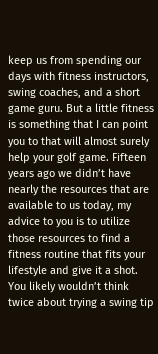keep us from spending our days with fitness instructors, swing coaches, and a short game guru. But a little fitness is something that I can point you to that will almost surely help your golf game. Fifteen years ago we didn’t have nearly the resources that are available to us today, my advice to you is to utilize those resources to find a fitness routine that fits your lifestyle and give it a shot. You likely wouldn’t think twice about trying a swing tip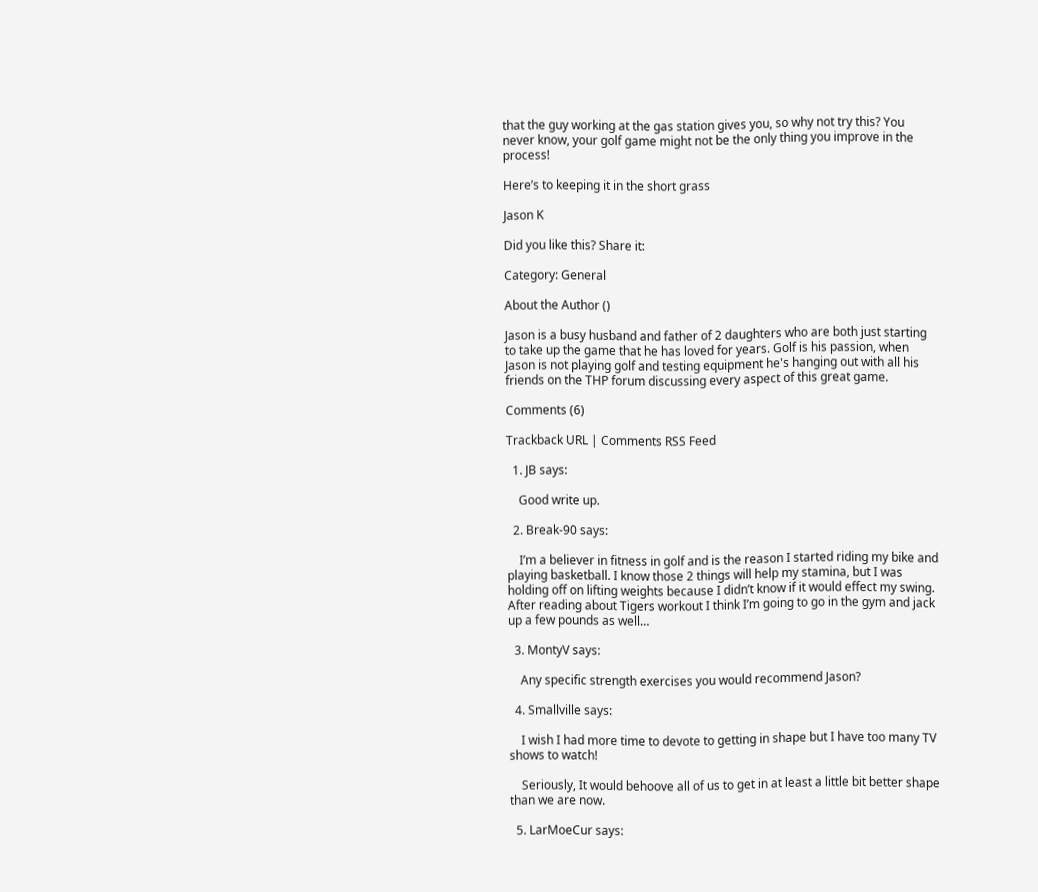that the guy working at the gas station gives you, so why not try this? You never know, your golf game might not be the only thing you improve in the process!

Here’s to keeping it in the short grass

Jason K

Did you like this? Share it:

Category: General

About the Author ()

Jason is a busy husband and father of 2 daughters who are both just starting to take up the game that he has loved for years. Golf is his passion, when Jason is not playing golf and testing equipment he's hanging out with all his friends on the THP forum discussing every aspect of this great game.

Comments (6)

Trackback URL | Comments RSS Feed

  1. JB says:

    Good write up.

  2. Break-90 says:

    I’m a believer in fitness in golf and is the reason I started riding my bike and playing basketball. I know those 2 things will help my stamina, but I was holding off on lifting weights because I didn’t know if it would effect my swing. After reading about Tigers workout I think I’m going to go in the gym and jack up a few pounds as well…

  3. MontyV says:

    Any specific strength exercises you would recommend Jason?

  4. Smallville says:

    I wish I had more time to devote to getting in shape but I have too many TV shows to watch!

    Seriously, It would behoove all of us to get in at least a little bit better shape than we are now.

  5. LarMoeCur says: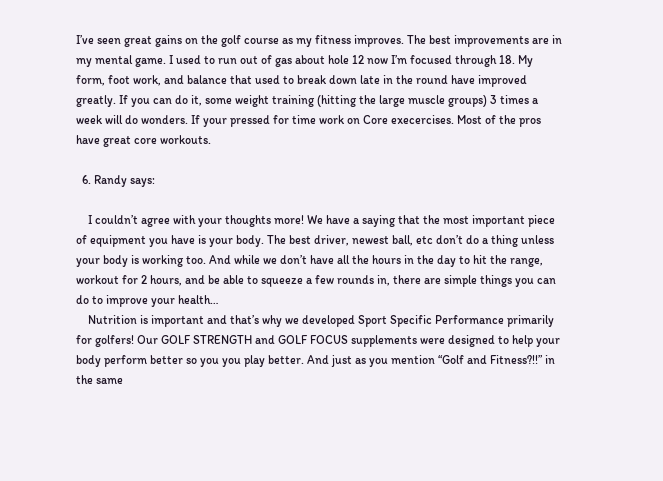I’ve seen great gains on the golf course as my fitness improves. The best improvements are in my mental game. I used to run out of gas about hole 12 now I’m focused through 18. My form, foot work, and balance that used to break down late in the round have improved greatly. If you can do it, some weight training (hitting the large muscle groups) 3 times a week will do wonders. If your pressed for time work on Core execercises. Most of the pros have great core workouts.

  6. Randy says:

    I couldn’t agree with your thoughts more! We have a saying that the most important piece of equipment you have is your body. The best driver, newest ball, etc don’t do a thing unless your body is working too. And while we don’t have all the hours in the day to hit the range, workout for 2 hours, and be able to squeeze a few rounds in, there are simple things you can do to improve your health…
    Nutrition is important and that’s why we developed Sport Specific Performance primarily for golfers! Our GOLF STRENGTH and GOLF FOCUS supplements were designed to help your body perform better so you you play better. And just as you mention “Golf and Fitness?!!” in the same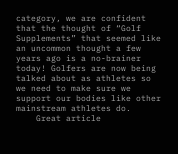category, we are confident that the thought of “Golf Supplements” that seemed like an uncommon thought a few years ago is a no-brainer today! Golfers are now being talked about as athletes so we need to make sure we support our bodies like other mainstream athletes do.
    Great article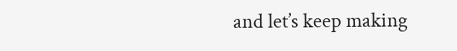and let’s keep making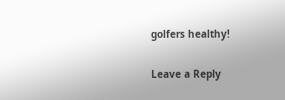golfers healthy!

Leave a Reply